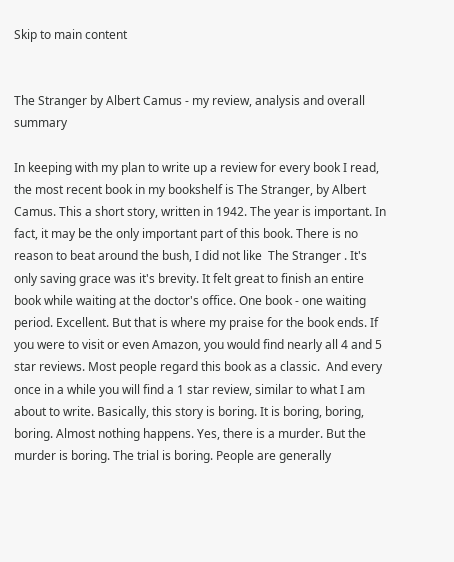Skip to main content


The Stranger by Albert Camus - my review, analysis and overall summary

In keeping with my plan to write up a review for every book I read, the most recent book in my bookshelf is The Stranger, by Albert Camus. This a short story, written in 1942. The year is important. In fact, it may be the only important part of this book. There is no reason to beat around the bush, I did not like  The Stranger . It's only saving grace was it's brevity. It felt great to finish an entire book while waiting at the doctor's office. One book - one waiting period. Excellent. But that is where my praise for the book ends. If you were to visit or even Amazon, you would find nearly all 4 and 5 star reviews. Most people regard this book as a classic.  And every once in a while you will find a 1 star review, similar to what I am about to write. Basically, this story is boring. It is boring, boring, boring. Almost nothing happens. Yes, there is a murder. But the murder is boring. The trial is boring. People are generally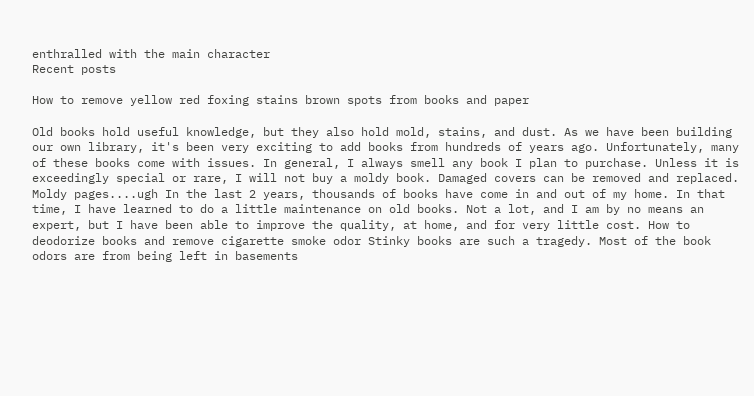enthralled with the main character
Recent posts

How to remove yellow red foxing stains brown spots from books and paper

Old books hold useful knowledge, but they also hold mold, stains, and dust. As we have been building our own library, it's been very exciting to add books from hundreds of years ago. Unfortunately, many of these books come with issues. In general, I always smell any book I plan to purchase. Unless it is exceedingly special or rare, I will not buy a moldy book. Damaged covers can be removed and replaced. Moldy pages....ugh In the last 2 years, thousands of books have come in and out of my home. In that time, I have learned to do a little maintenance on old books. Not a lot, and I am by no means an expert, but I have been able to improve the quality, at home, and for very little cost. How to deodorize books and remove cigarette smoke odor Stinky books are such a tragedy. Most of the book odors are from being left in basements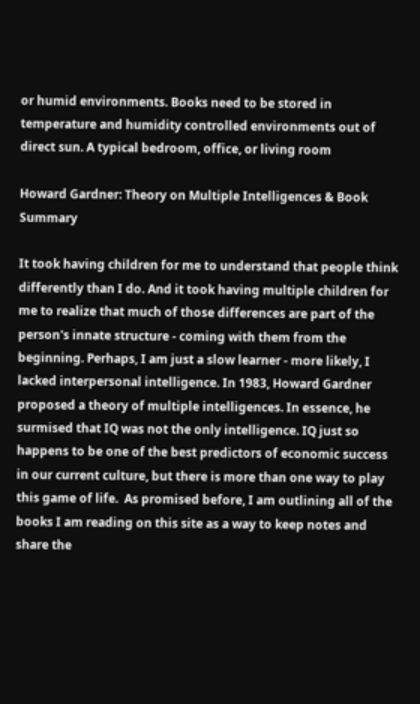or humid environments. Books need to be stored in temperature and humidity controlled environments out of direct sun. A typical bedroom, office, or living room

Howard Gardner: Theory on Multiple Intelligences & Book Summary

It took having children for me to understand that people think differently than I do. And it took having multiple children for me to realize that much of those differences are part of the person's innate structure - coming with them from the beginning. Perhaps, I am just a slow learner - more likely, I lacked interpersonal intelligence. In 1983, Howard Gardner proposed a theory of multiple intelligences. In essence, he surmised that IQ was not the only intelligence. IQ just so happens to be one of the best predictors of economic success in our current culture, but there is more than one way to play this game of life.  As promised before, I am outlining all of the books I am reading on this site as a way to keep notes and share the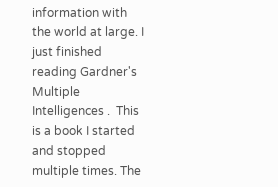information with the world at large. I just finished reading Gardner's Multiple Intelligences .  This is a book I started and stopped multiple times. The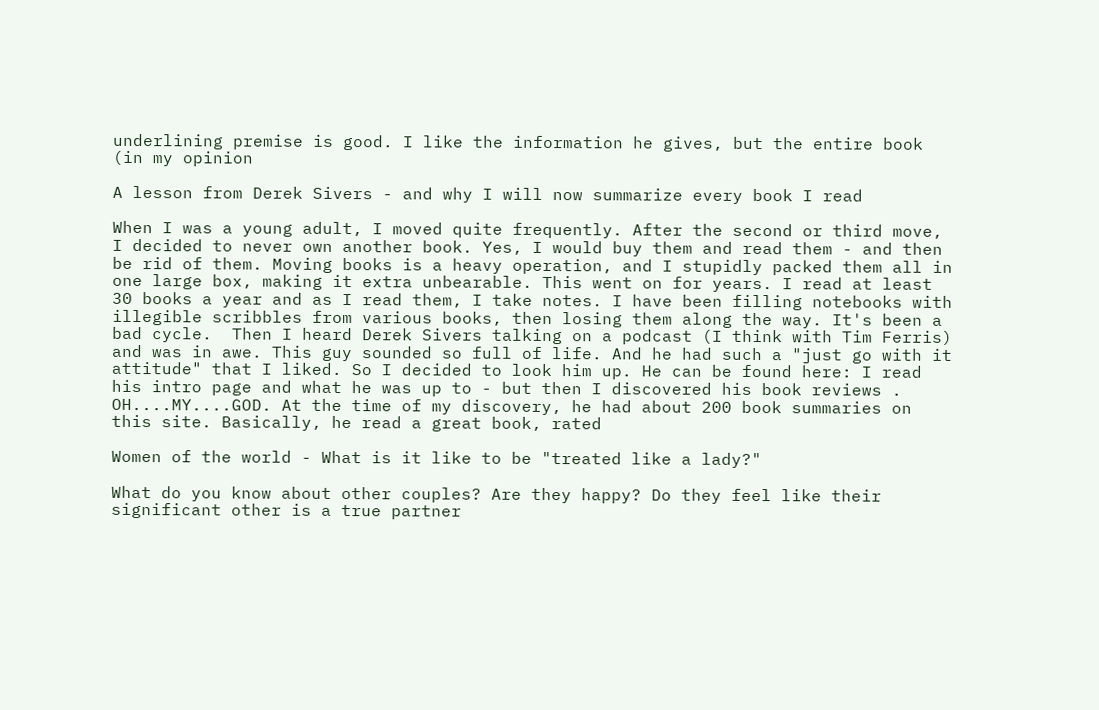underlining premise is good. I like the information he gives, but the entire book (in my opinion

A lesson from Derek Sivers - and why I will now summarize every book I read

When I was a young adult, I moved quite frequently. After the second or third move, I decided to never own another book. Yes, I would buy them and read them - and then be rid of them. Moving books is a heavy operation, and I stupidly packed them all in one large box, making it extra unbearable. This went on for years. I read at least 30 books a year and as I read them, I take notes. I have been filling notebooks with illegible scribbles from various books, then losing them along the way. It's been a bad cycle.  Then I heard Derek Sivers talking on a podcast (I think with Tim Ferris) and was in awe. This guy sounded so full of life. And he had such a "just go with it attitude" that I liked. So I decided to look him up. He can be found here: I read his intro page and what he was up to - but then I discovered his book reviews . OH....MY....GOD. At the time of my discovery, he had about 200 book summaries on this site. Basically, he read a great book, rated

Women of the world - What is it like to be "treated like a lady?"

What do you know about other couples? Are they happy? Do they feel like their significant other is a true partner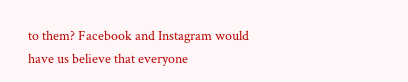to them? Facebook and Instagram would have us believe that everyone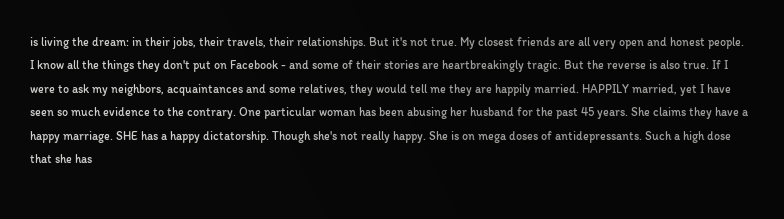is living the dream: in their jobs, their travels, their relationships. But it's not true. My closest friends are all very open and honest people. I know all the things they don't put on Facebook - and some of their stories are heartbreakingly tragic. But the reverse is also true. If I were to ask my neighbors, acquaintances and some relatives, they would tell me they are happily married. HAPPILY married, yet I have seen so much evidence to the contrary. One particular woman has been abusing her husband for the past 45 years. She claims they have a happy marriage. SHE has a happy dictatorship. Though she's not really happy. She is on mega doses of antidepressants. Such a high dose that she has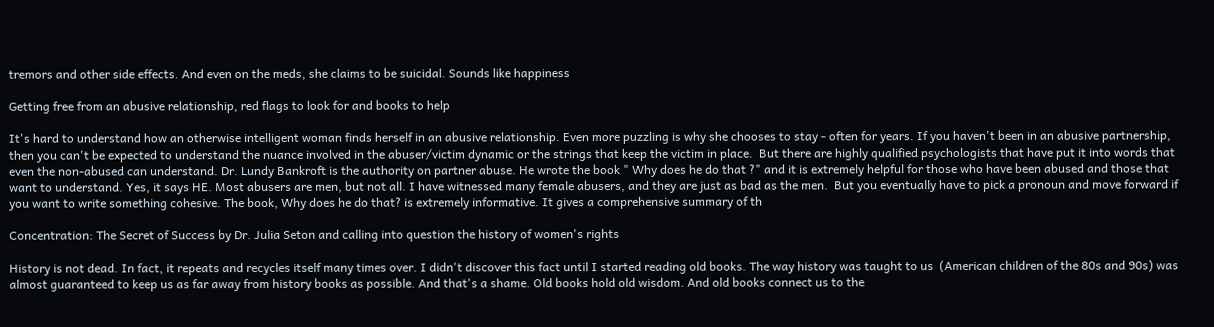tremors and other side effects. And even on the meds, she claims to be suicidal. Sounds like happiness

Getting free from an abusive relationship, red flags to look for and books to help

It's hard to understand how an otherwise intelligent woman finds herself in an abusive relationship. Even more puzzling is why she chooses to stay - often for years. If you haven't been in an abusive partnership, then you can't be expected to understand the nuance involved in the abuser/victim dynamic or the strings that keep the victim in place.  But there are highly qualified psychologists that have put it into words that even the non-abused can understand. Dr. Lundy Bankroft is the authority on partner abuse. He wrote the book " Why does he do that ?" and it is extremely helpful for those who have been abused and those that want to understand. Yes, it says HE. Most abusers are men, but not all. I have witnessed many female abusers, and they are just as bad as the men.  But you eventually have to pick a pronoun and move forward if you want to write something cohesive. The book, Why does he do that? is extremely informative. It gives a comprehensive summary of th

Concentration: The Secret of Success by Dr. Julia Seton and calling into question the history of women's rights

History is not dead. In fact, it repeats and recycles itself many times over. I didn't discover this fact until I started reading old books. The way history was taught to us  (American children of the 80s and 90s) was almost guaranteed to keep us as far away from history books as possible. And that's a shame. Old books hold old wisdom. And old books connect us to the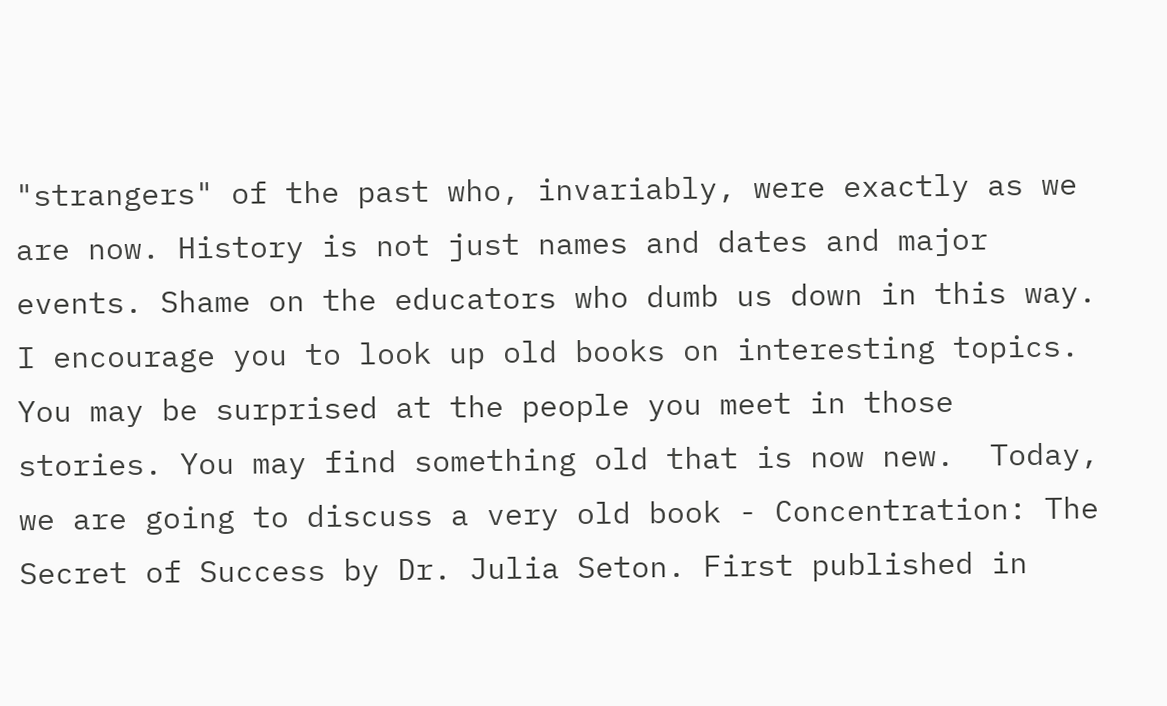"strangers" of the past who, invariably, were exactly as we are now. History is not just names and dates and major events. Shame on the educators who dumb us down in this way.  I encourage you to look up old books on interesting topics. You may be surprised at the people you meet in those stories. You may find something old that is now new.  Today, we are going to discuss a very old book - Concentration: The Secret of Success by Dr. Julia Seton. First published in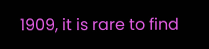1909, it is rare to find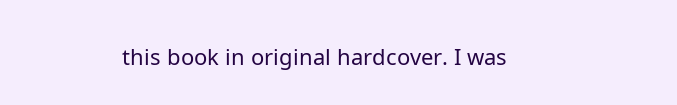this book in original hardcover. I was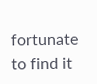fortunate to find it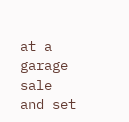at a garage sale and set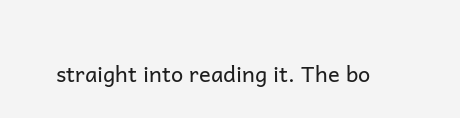straight into reading it. The bo